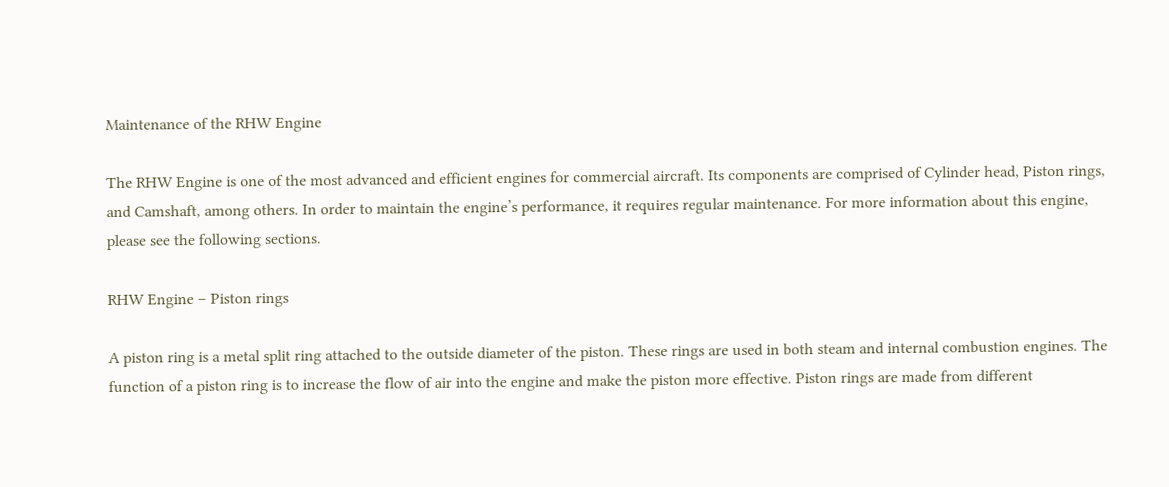Maintenance of the RHW Engine

The RHW Engine is one of the most advanced and efficient engines for commercial aircraft. Its components are comprised of Cylinder head, Piston rings, and Camshaft, among others. In order to maintain the engine’s performance, it requires regular maintenance. For more information about this engine, please see the following sections.

RHW Engine – Piston rings

A piston ring is a metal split ring attached to the outside diameter of the piston. These rings are used in both steam and internal combustion engines. The function of a piston ring is to increase the flow of air into the engine and make the piston more effective. Piston rings are made from different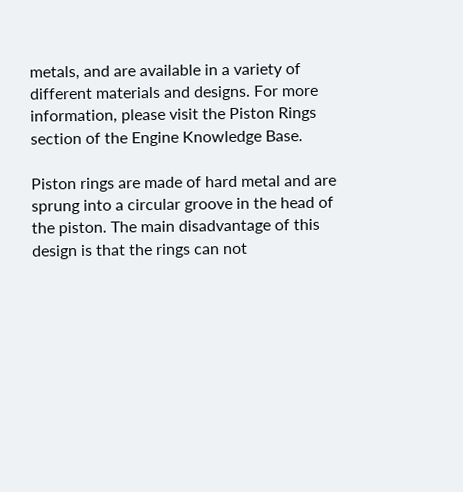metals, and are available in a variety of different materials and designs. For more information, please visit the Piston Rings section of the Engine Knowledge Base.

Piston rings are made of hard metal and are sprung into a circular groove in the head of the piston. The main disadvantage of this design is that the rings can not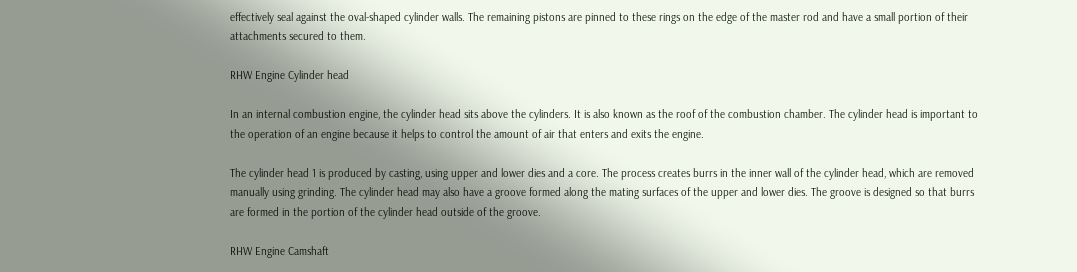effectively seal against the oval-shaped cylinder walls. The remaining pistons are pinned to these rings on the edge of the master rod and have a small portion of their attachments secured to them.

RHW Engine Cylinder head

In an internal combustion engine, the cylinder head sits above the cylinders. It is also known as the roof of the combustion chamber. The cylinder head is important to the operation of an engine because it helps to control the amount of air that enters and exits the engine.

The cylinder head 1 is produced by casting, using upper and lower dies and a core. The process creates burrs in the inner wall of the cylinder head, which are removed manually using grinding. The cylinder head may also have a groove formed along the mating surfaces of the upper and lower dies. The groove is designed so that burrs are formed in the portion of the cylinder head outside of the groove.

RHW Engine Camshaft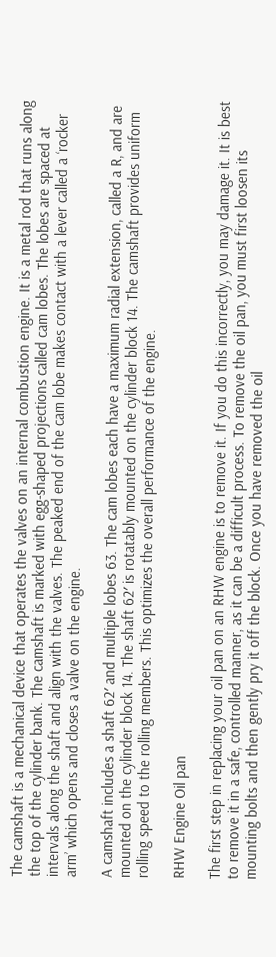The camshaft is a mechanical device that operates the valves on an internal combustion engine. It is a metal rod that runs along the top of the cylinder bank. The camshaft is marked with egg-shaped projections called cam lobes. The lobes are spaced at intervals along the shaft and align with the valves. The peaked end of the cam lobe makes contact with a lever called a ‘rocker arm’ which opens and closes a valve on the engine.

A camshaft includes a shaft 62′ and multiple lobes 63. The cam lobes each have a maximum radial extension, called a R, and are mounted on the cylinder block 14. The shaft 62′ is rotatably mounted on the cylinder block 14. The camshaft provides uniform rolling speed to the rolling members. This optimizes the overall performance of the engine.

RHW Engine Oil pan

The first step in replacing your oil pan on an RHW engine is to remove it. If you do this incorrectly, you may damage it. It is best to remove it in a safe, controlled manner, as it can be a difficult process. To remove the oil pan, you must first loosen its mounting bolts and then gently pry it off the block. Once you have removed the oil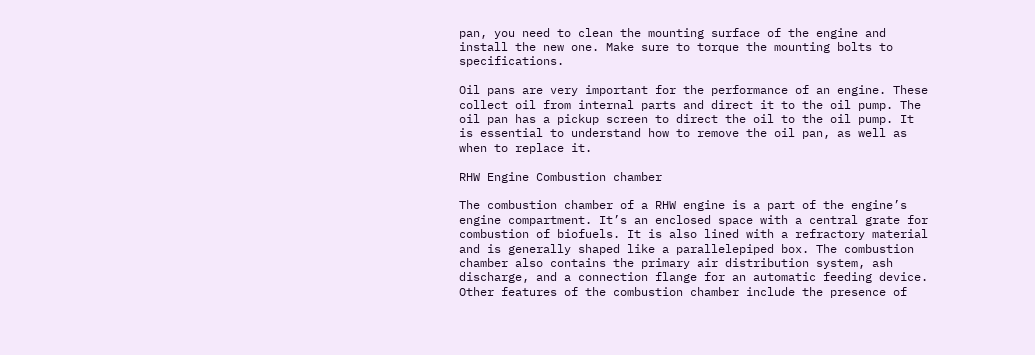pan, you need to clean the mounting surface of the engine and install the new one. Make sure to torque the mounting bolts to specifications.

Oil pans are very important for the performance of an engine. These collect oil from internal parts and direct it to the oil pump. The oil pan has a pickup screen to direct the oil to the oil pump. It is essential to understand how to remove the oil pan, as well as when to replace it.

RHW Engine Combustion chamber

The combustion chamber of a RHW engine is a part of the engine’s engine compartment. It’s an enclosed space with a central grate for combustion of biofuels. It is also lined with a refractory material and is generally shaped like a parallelepiped box. The combustion chamber also contains the primary air distribution system, ash discharge, and a connection flange for an automatic feeding device. Other features of the combustion chamber include the presence of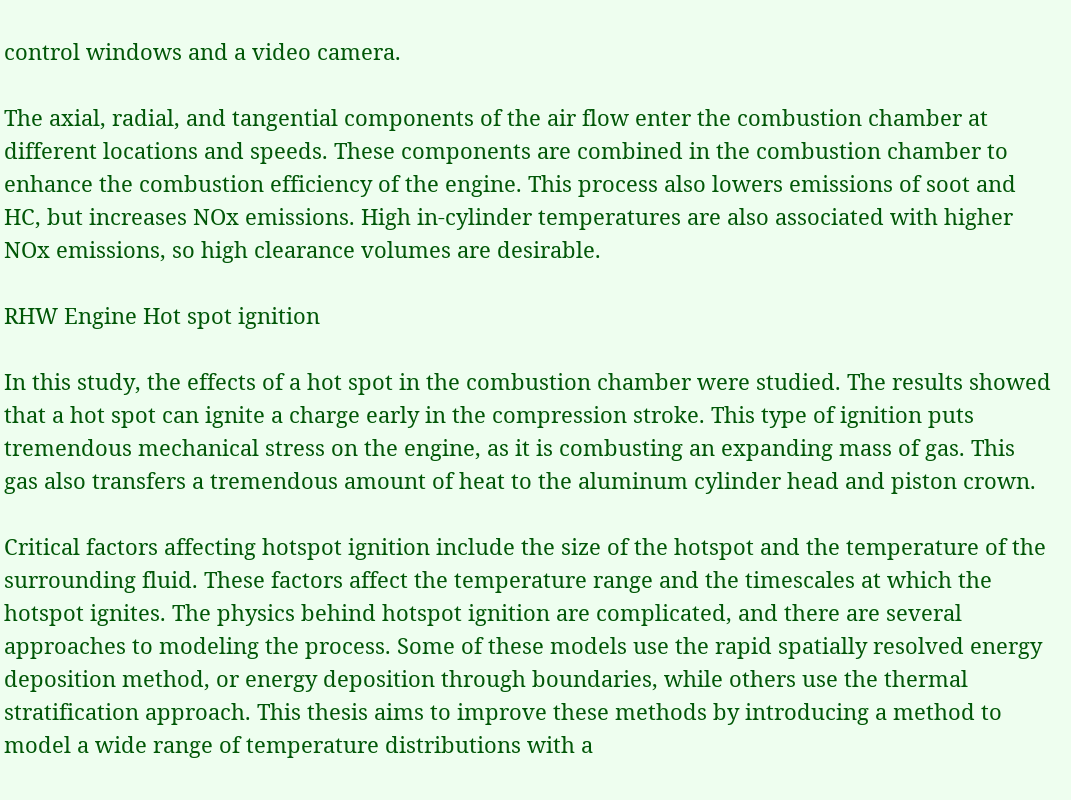control windows and a video camera.

The axial, radial, and tangential components of the air flow enter the combustion chamber at different locations and speeds. These components are combined in the combustion chamber to enhance the combustion efficiency of the engine. This process also lowers emissions of soot and HC, but increases NOx emissions. High in-cylinder temperatures are also associated with higher NOx emissions, so high clearance volumes are desirable.

RHW Engine Hot spot ignition

In this study, the effects of a hot spot in the combustion chamber were studied. The results showed that a hot spot can ignite a charge early in the compression stroke. This type of ignition puts tremendous mechanical stress on the engine, as it is combusting an expanding mass of gas. This gas also transfers a tremendous amount of heat to the aluminum cylinder head and piston crown.

Critical factors affecting hotspot ignition include the size of the hotspot and the temperature of the surrounding fluid. These factors affect the temperature range and the timescales at which the hotspot ignites. The physics behind hotspot ignition are complicated, and there are several approaches to modeling the process. Some of these models use the rapid spatially resolved energy deposition method, or energy deposition through boundaries, while others use the thermal stratification approach. This thesis aims to improve these methods by introducing a method to model a wide range of temperature distributions with a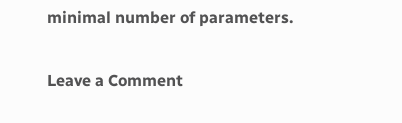minimal number of parameters.

Leave a Comment